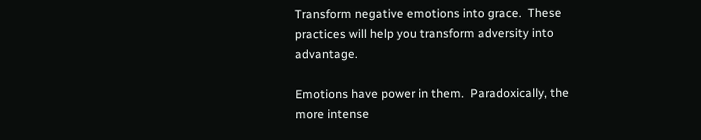Transform negative emotions into grace.  These practices will help you transform adversity into advantage.

Emotions have power in them.  Paradoxically, the more intense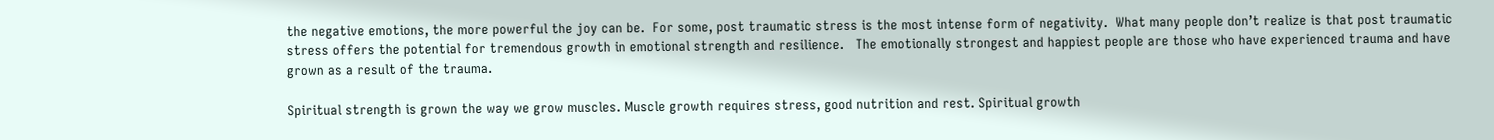the negative emotions, the more powerful the joy can be.  For some, post traumatic stress is the most intense form of negativity.  What many people don’t realize is that post traumatic stress offers the potential for tremendous growth in emotional strength and resilience.   The emotionally strongest and happiest people are those who have experienced trauma and have grown as a result of the trauma.

Spiritual strength is grown the way we grow muscles. Muscle growth requires stress, good nutrition and rest. Spiritual growth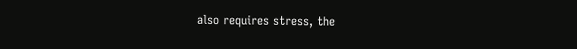also requires stress, the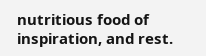nutritious food of inspiration, and rest.